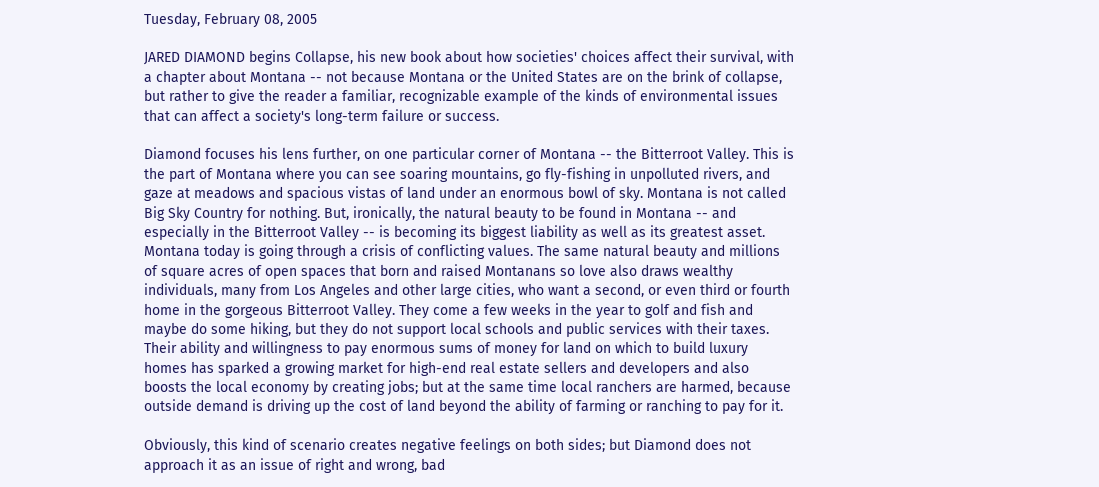Tuesday, February 08, 2005

JARED DIAMOND begins Collapse, his new book about how societies' choices affect their survival, with a chapter about Montana -- not because Montana or the United States are on the brink of collapse, but rather to give the reader a familiar, recognizable example of the kinds of environmental issues that can affect a society's long-term failure or success.

Diamond focuses his lens further, on one particular corner of Montana -- the Bitterroot Valley. This is the part of Montana where you can see soaring mountains, go fly-fishing in unpolluted rivers, and gaze at meadows and spacious vistas of land under an enormous bowl of sky. Montana is not called Big Sky Country for nothing. But, ironically, the natural beauty to be found in Montana -- and especially in the Bitterroot Valley -- is becoming its biggest liability as well as its greatest asset. Montana today is going through a crisis of conflicting values. The same natural beauty and millions of square acres of open spaces that born and raised Montanans so love also draws wealthy individuals, many from Los Angeles and other large cities, who want a second, or even third or fourth home in the gorgeous Bitterroot Valley. They come a few weeks in the year to golf and fish and maybe do some hiking, but they do not support local schools and public services with their taxes. Their ability and willingness to pay enormous sums of money for land on which to build luxury homes has sparked a growing market for high-end real estate sellers and developers and also boosts the local economy by creating jobs; but at the same time local ranchers are harmed, because outside demand is driving up the cost of land beyond the ability of farming or ranching to pay for it.

Obviously, this kind of scenario creates negative feelings on both sides; but Diamond does not approach it as an issue of right and wrong, bad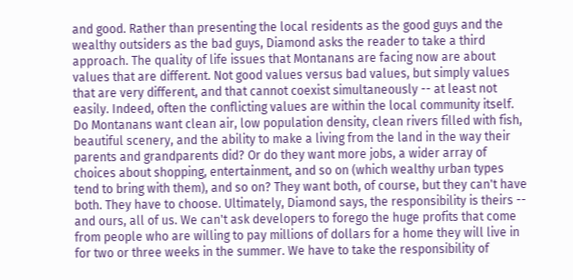and good. Rather than presenting the local residents as the good guys and the wealthy outsiders as the bad guys, Diamond asks the reader to take a third approach. The quality of life issues that Montanans are facing now are about values that are different. Not good values versus bad values, but simply values that are very different, and that cannot coexist simultaneously -- at least not easily. Indeed, often the conflicting values are within the local community itself. Do Montanans want clean air, low population density, clean rivers filled with fish, beautiful scenery, and the ability to make a living from the land in the way their parents and grandparents did? Or do they want more jobs, a wider array of choices about shopping, entertainment, and so on (which wealthy urban types tend to bring with them), and so on? They want both, of course, but they can't have both. They have to choose. Ultimately, Diamond says, the responsibility is theirs -- and ours, all of us. We can't ask developers to forego the huge profits that come from people who are willing to pay millions of dollars for a home they will live in for two or three weeks in the summer. We have to take the responsibility of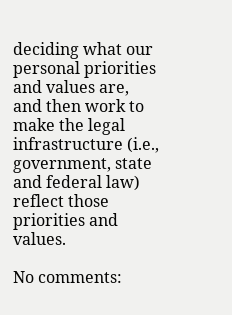deciding what our personal priorities and values are, and then work to make the legal infrastructure (i.e., government, state and federal law) reflect those priorities and values.

No comments: